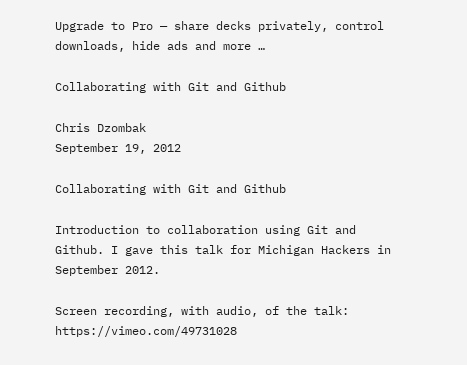Upgrade to Pro — share decks privately, control downloads, hide ads and more …

Collaborating with Git and Github

Chris Dzombak
September 19, 2012

Collaborating with Git and Github

Introduction to collaboration using Git and Github. I gave this talk for Michigan Hackers in September 2012.

Screen recording, with audio, of the talk: https://vimeo.com/49731028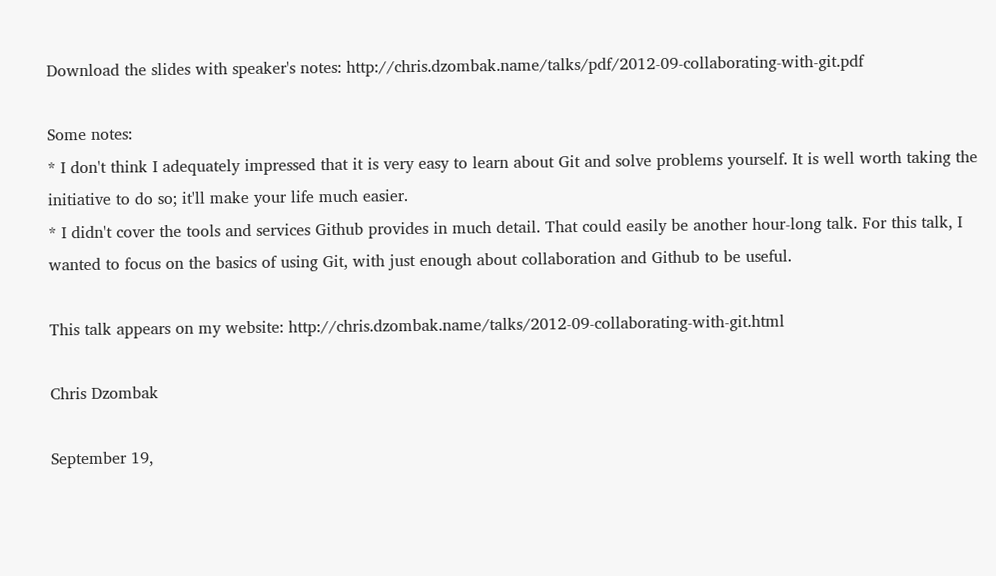Download the slides with speaker's notes: http://chris.dzombak.name/talks/pdf/2012-09-collaborating-with-git.pdf

Some notes:
* I don't think I adequately impressed that it is very easy to learn about Git and solve problems yourself. It is well worth taking the initiative to do so; it'll make your life much easier.
* I didn't cover the tools and services Github provides in much detail. That could easily be another hour-long talk. For this talk, I wanted to focus on the basics of using Git, with just enough about collaboration and Github to be useful.

This talk appears on my website: http://chris.dzombak.name/talks/2012-09-collaborating-with-git.html

Chris Dzombak

September 19,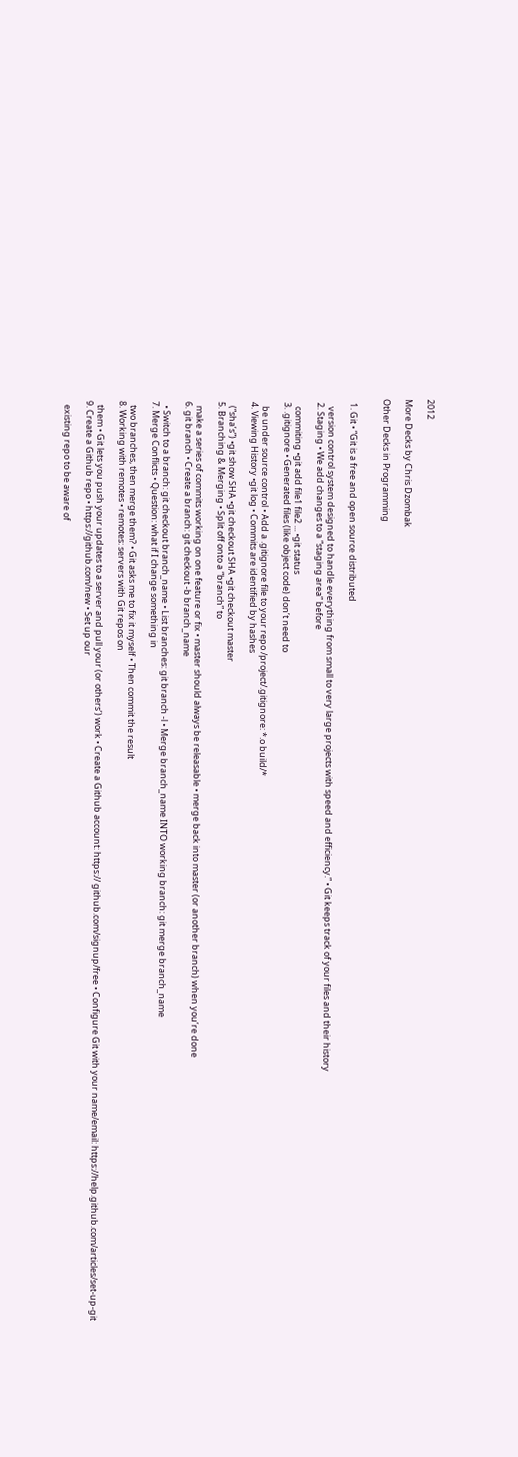2012

More Decks by Chris Dzombak

Other Decks in Programming


  1. Git • “Git is a free and open source distributed

    version control system designed to handle everything from small to very large projects with speed and efficiency.” • Git keeps track of your files and their history
  2. Staging • We add changes to a “staging area” before

    commiting •git add file1 file2 ... •git status
  3. .gitignore • Generated files (like object code) don’t need to

    be under source control • Add a .gitignore file to your repo /project/.gitignore: *.o build/*
  4. Viewing History •git log • Commits are identified by hashes

    (“sha’s”) •git show SHA •git checkout SHA •git checkout master
  5. Branching & Merging • Split off onto a “branch” to

    make a series of commits working on one feature or fix • master should always be releasable • merge back into master (or another branch) when you’re done
  6. git branch • Create a branch: git checkout -b branch_name

    • Switch to a branch: git checkout branch_name • List branches: git branch -l • Merge branch_name INTO working branch: git merge branch_name
  7. Merge Conflicts • Question: what if I change something in

    two branches, then merge them? • Git asks me to fix it myself • Then commit the result
  8. Working with remotes • remotes: servers with Git repos on

    them • Git lets you push your updates to a server and pull your (or others’) work • Create a Github account: https:// github.com/signup/free • Configure Git with your name/email: https://help.github.com/articles/set-up-git
  9. Create a Github repo • https://github.com/new • Set up our

    existing repo to be aware of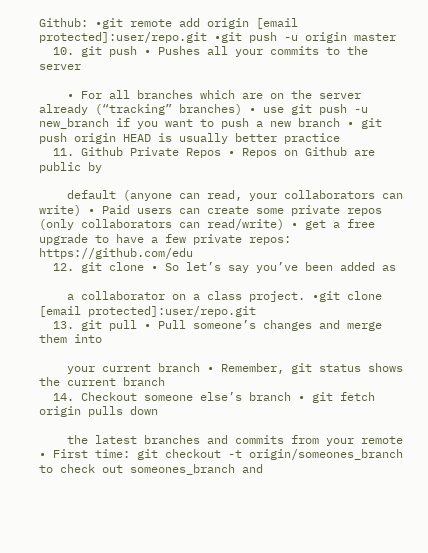Github: •git remote add origin [email protected]:user/repo.git •git push -u origin master
  10. git push • Pushes all your commits to the server

    • For all branches which are on the server already (“tracking” branches) • use git push -u new_branch if you want to push a new branch • git push origin HEAD is usually better practice
  11. Github Private Repos • Repos on Github are public by

    default (anyone can read, your collaborators can write) • Paid users can create some private repos (only collaborators can read/write) • get a free upgrade to have a few private repos: https://github.com/edu
  12. git clone • So let’s say you’ve been added as

    a collaborator on a class project. •git clone [email protected]:user/repo.git
  13. git pull • Pull someone’s changes and merge them into

    your current branch • Remember, git status shows the current branch
  14. Checkout someone else’s branch • git fetch origin pulls down

    the latest branches and commits from your remote • First time: git checkout -t origin/someones_branch to check out someones_branch and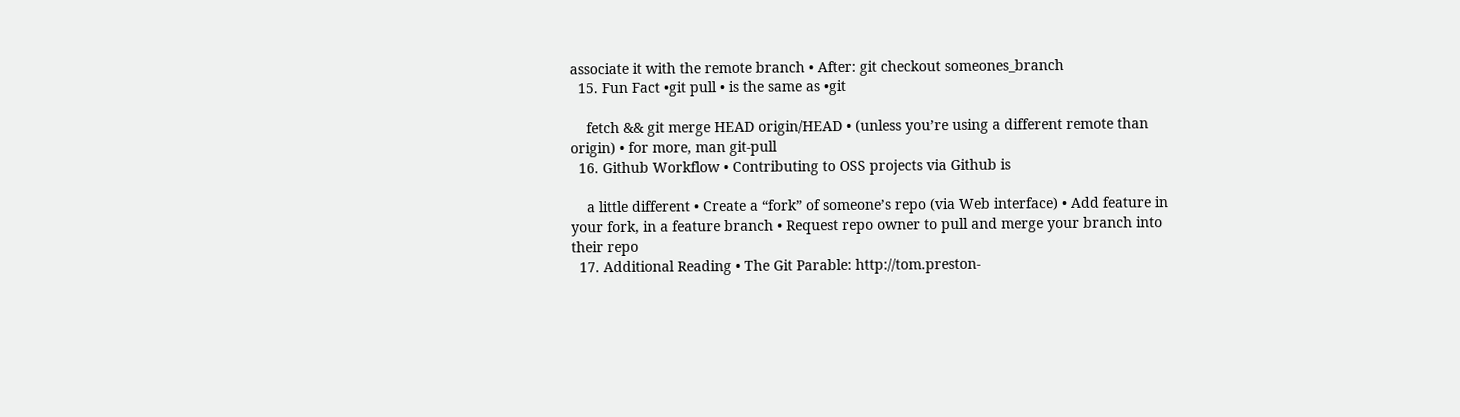associate it with the remote branch • After: git checkout someones_branch
  15. Fun Fact •git pull • is the same as •git

    fetch && git merge HEAD origin/HEAD • (unless you’re using a different remote than origin) • for more, man git-pull
  16. Github Workflow • Contributing to OSS projects via Github is

    a little different • Create a “fork” of someone’s repo (via Web interface) • Add feature in your fork, in a feature branch • Request repo owner to pull and merge your branch into their repo
  17. Additional Reading • The Git Parable: http://tom.preston-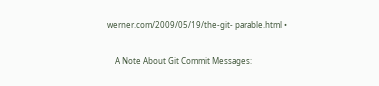werner.com/2009/05/19/the-git- parable.html •

    A Note About Git Commit Messages: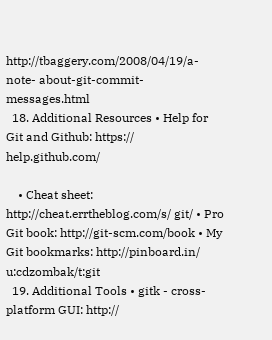http://tbaggery.com/2008/04/19/a-note- about-git-commit-messages.html
  18. Additional Resources • Help for Git and Github: https:// help.github.com/

    • Cheat sheet: http://cheat.errtheblog.com/s/ git/ • Pro Git book: http://git-scm.com/book • My Git bookmarks: http://pinboard.in/ u:cdzombak/t:git
  19. Additional Tools • gitk - cross-platform GUI: http://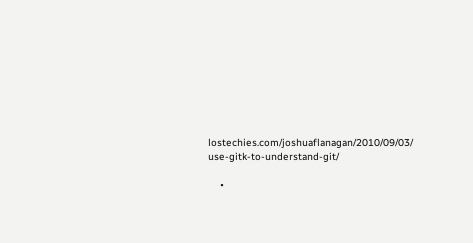lostechies.com/joshuaflanagan/2010/09/03/ use-gitk-to-understand-git/

    •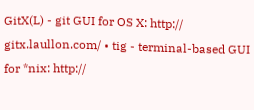GitX(L) - git GUI for OS X: http:// gitx.laullon.com/ • tig - terminal-based GUI for *nix: http://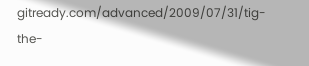gitready.com/advanced/2009/07/31/tig-the-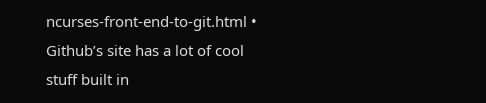ncurses-front-end-to-git.html • Github’s site has a lot of cool stuff built in